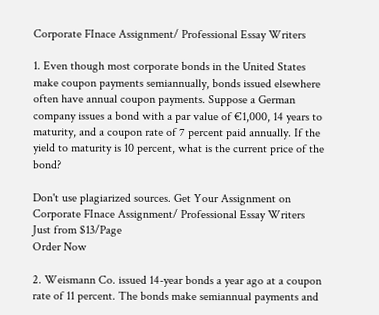Corporate FInace Assignment/ Professional Essay Writers

1. Even though most corporate bonds in the United States make coupon payments semiannually, bonds issued elsewhere often have annual coupon payments. Suppose a German company issues a bond with a par value of €1,000, 14 years to maturity, and a coupon rate of 7 percent paid annually. If the yield to maturity is 10 percent, what is the current price of the bond?

Don't use plagiarized sources. Get Your Assignment on
Corporate FInace Assignment/ Professional Essay Writers
Just from $13/Page
Order Now

2. Weismann Co. issued 14-year bonds a year ago at a coupon rate of 11 percent. The bonds make semiannual payments and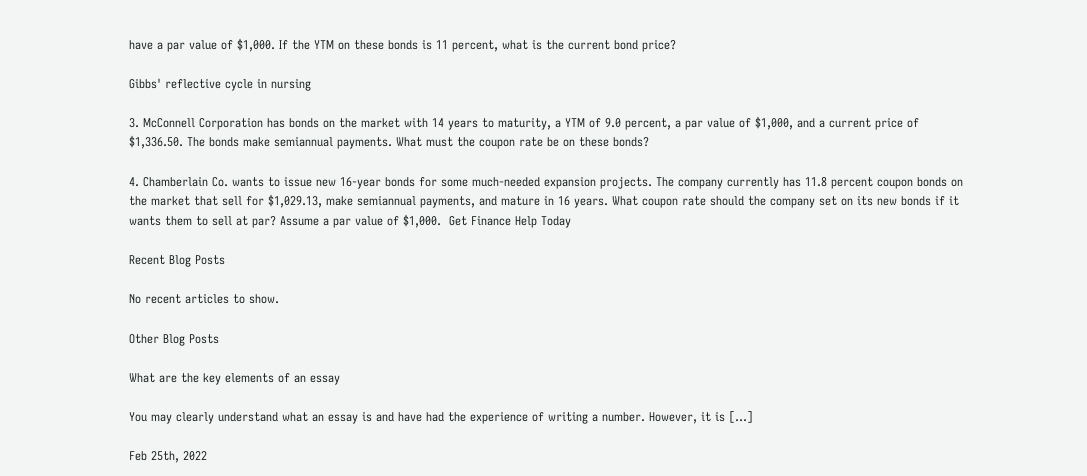have a par value of $1,000. If the YTM on these bonds is 11 percent, what is the current bond price?

Gibbs' reflective cycle in nursing

3. McConnell Corporation has bonds on the market with 14 years to maturity, a YTM of 9.0 percent, a par value of $1,000, and a current price of $1,336.50. The bonds make semiannual payments. What must the coupon rate be on these bonds?

4. Chamberlain Co. wants to issue new 16-year bonds for some much-needed expansion projects. The company currently has 11.8 percent coupon bonds on the market that sell for $1,029.13, make semiannual payments, and mature in 16 years. What coupon rate should the company set on its new bonds if it wants them to sell at par? Assume a par value of $1,000.  Get Finance Help Today

Recent Blog Posts

No recent articles to show.

Other Blog Posts

What are the key elements of an essay

You may clearly understand what an essay is and have had the experience of writing a number. However, it is […]

Feb 25th, 2022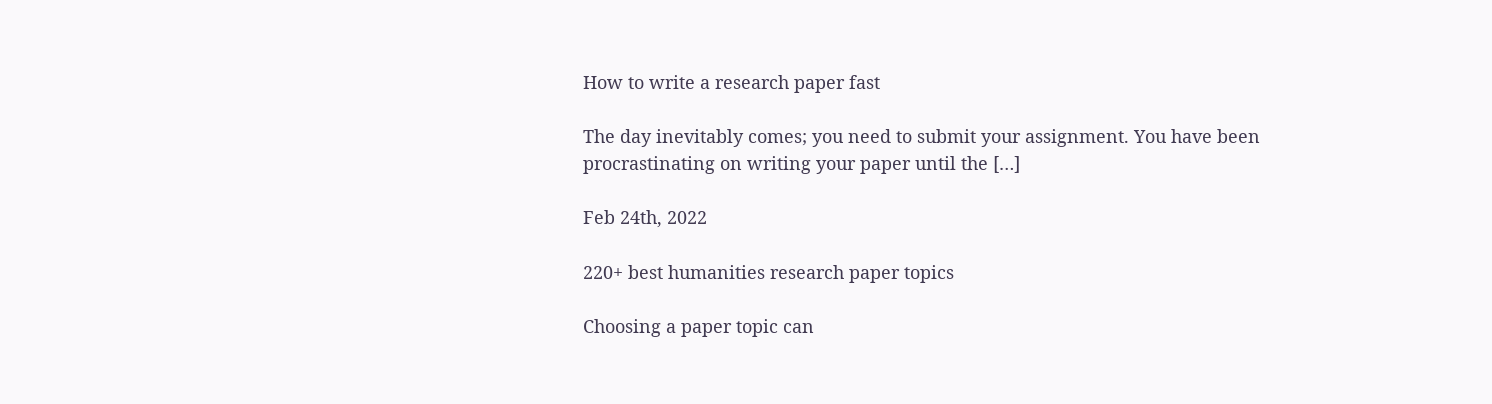How to write a research paper fast

The day inevitably comes; you need to submit your assignment. You have been procrastinating on writing your paper until the […]

Feb 24th, 2022

220+ best humanities research paper topics

Choosing a paper topic can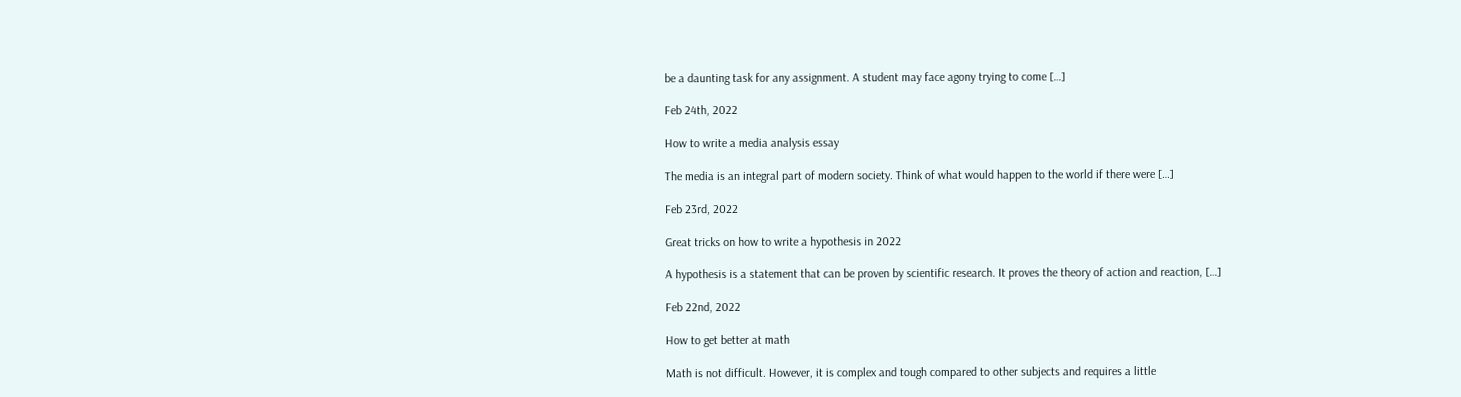be a daunting task for any assignment. A student may face agony trying to come […]

Feb 24th, 2022

How to write a media analysis essay

The media is an integral part of modern society. Think of what would happen to the world if there were […]

Feb 23rd, 2022

Great tricks on how to write a hypothesis in 2022

A hypothesis is a statement that can be proven by scientific research. It proves the theory of action and reaction, […]

Feb 22nd, 2022

How to get better at math

Math is not difficult. However, it is complex and tough compared to other subjects and requires a little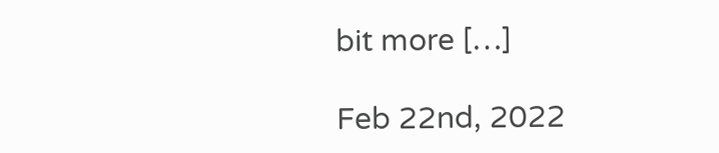bit more […]

Feb 22nd, 2022